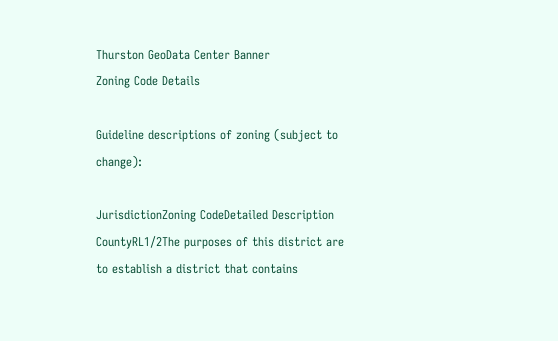Thurston GeoData Center Banner
Zoning Code Details

Guideline descriptions of zoning (subject to change):

JurisdictionZoning CodeDetailed Description
CountyRL1/2The purposes of this district are to establish a district that contains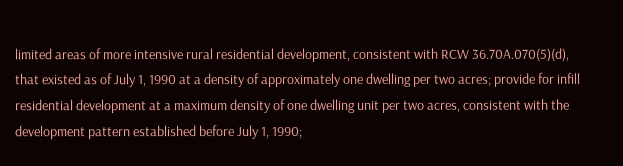limited areas of more intensive rural residential development, consistent with RCW 36.70A.070(5)(d), that existed as of July 1, 1990 at a density of approximately one dwelling per two acres; provide for infill residential development at a maximum density of one dwelling unit per two acres, consistent with the development pattern established before July 1, 1990;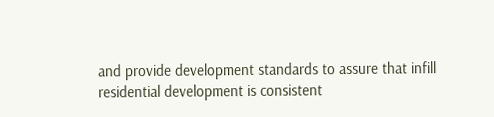and provide development standards to assure that infill residential development is consistent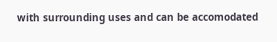with surrounding uses and can be accomodated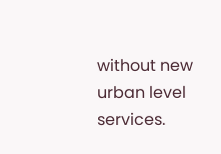without new urban level services.